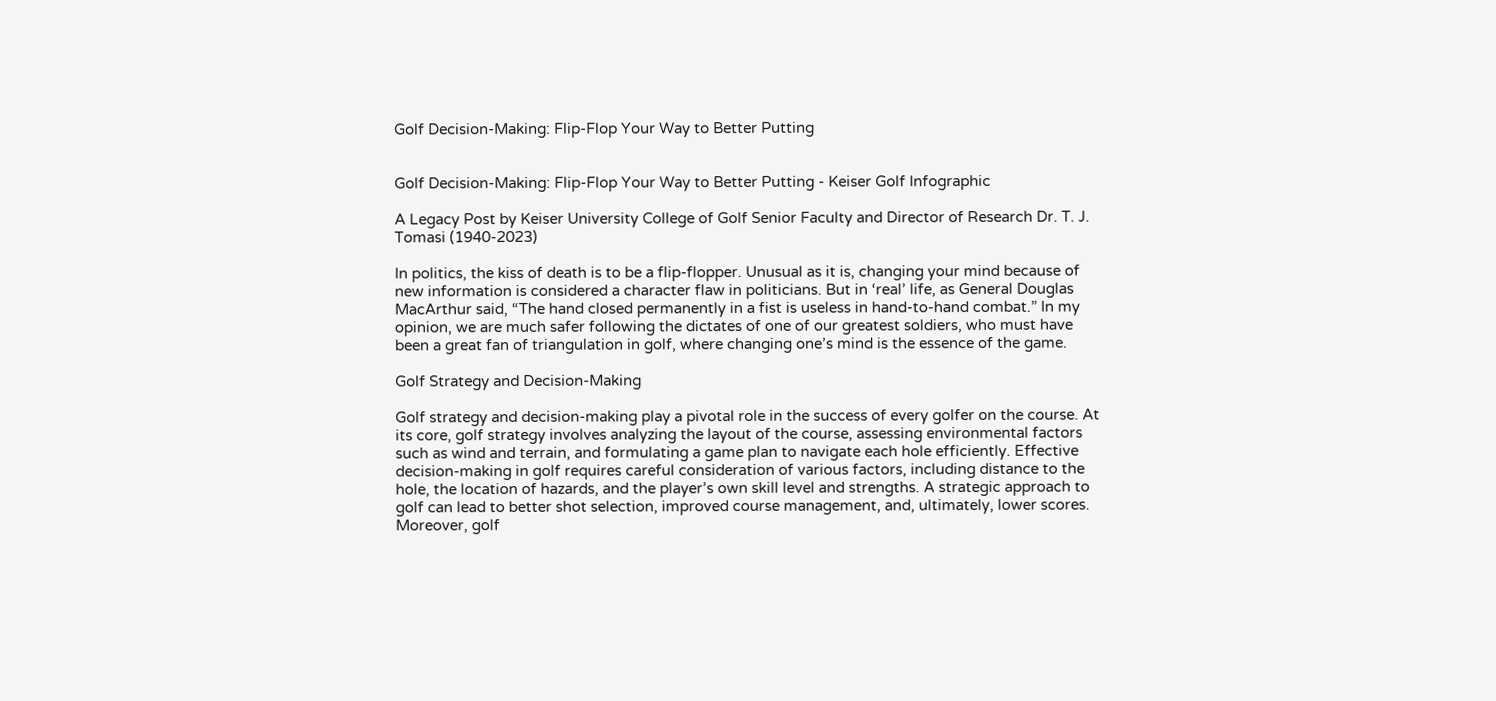Golf Decision-Making: Flip-Flop Your Way to Better Putting


Golf Decision-Making: Flip-Flop Your Way to Better Putting - Keiser Golf Infographic

A Legacy Post by Keiser University College of Golf Senior Faculty and Director of Research Dr. T. J. Tomasi (1940-2023)

In politics, the kiss of death is to be a flip-flopper. Unusual as it is, changing your mind because of new information is considered a character flaw in politicians. But in ‘real’ life, as General Douglas MacArthur said, “The hand closed permanently in a fist is useless in hand-to-hand combat.” In my opinion, we are much safer following the dictates of one of our greatest soldiers, who must have been a great fan of triangulation in golf, where changing one’s mind is the essence of the game.

Golf Strategy and Decision-Making

Golf strategy and decision-making play a pivotal role in the success of every golfer on the course. At its core, golf strategy involves analyzing the layout of the course, assessing environmental factors such as wind and terrain, and formulating a game plan to navigate each hole efficiently. Effective decision-making in golf requires careful consideration of various factors, including distance to the hole, the location of hazards, and the player’s own skill level and strengths. A strategic approach to golf can lead to better shot selection, improved course management, and, ultimately, lower scores. Moreover, golf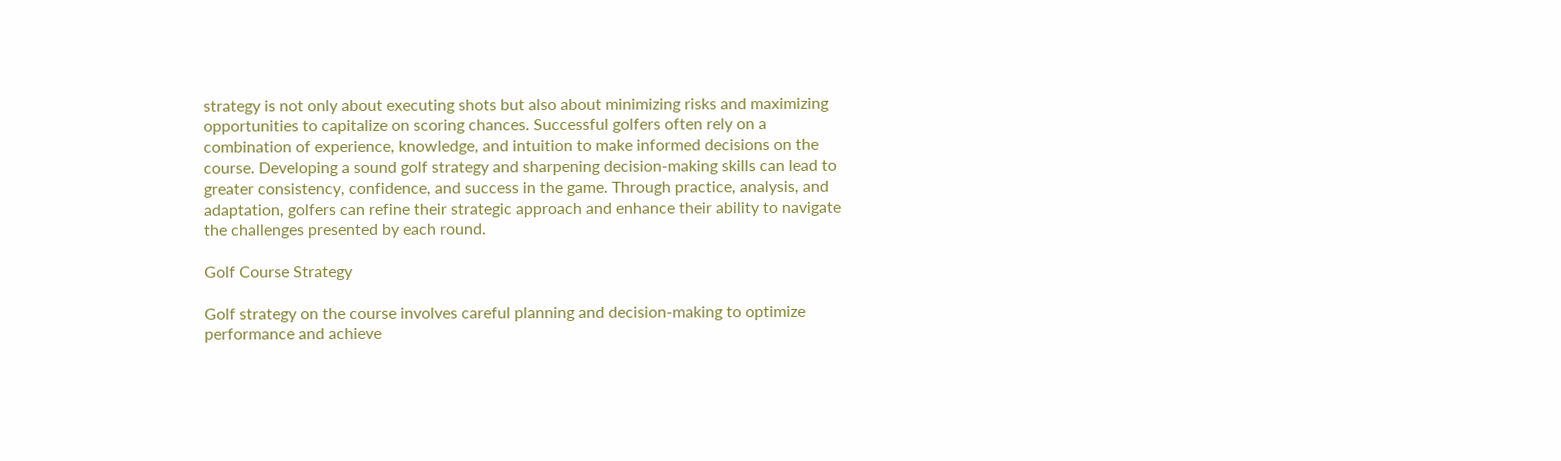strategy is not only about executing shots but also about minimizing risks and maximizing opportunities to capitalize on scoring chances. Successful golfers often rely on a combination of experience, knowledge, and intuition to make informed decisions on the course. Developing a sound golf strategy and sharpening decision-making skills can lead to greater consistency, confidence, and success in the game. Through practice, analysis, and adaptation, golfers can refine their strategic approach and enhance their ability to navigate the challenges presented by each round.

Golf Course Strategy

Golf strategy on the course involves careful planning and decision-making to optimize performance and achieve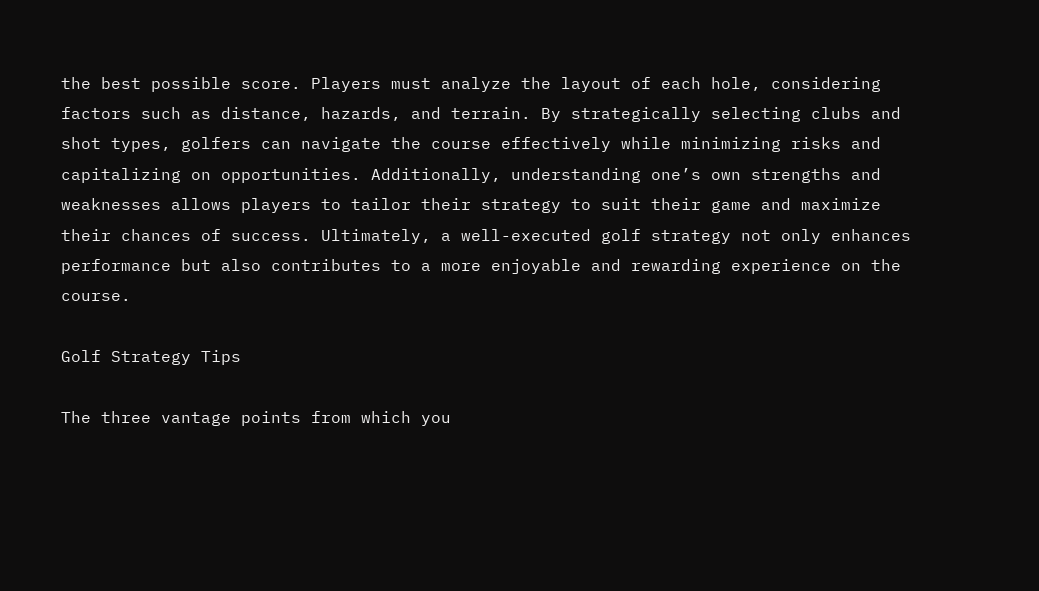the best possible score. Players must analyze the layout of each hole, considering factors such as distance, hazards, and terrain. By strategically selecting clubs and shot types, golfers can navigate the course effectively while minimizing risks and capitalizing on opportunities. Additionally, understanding one’s own strengths and weaknesses allows players to tailor their strategy to suit their game and maximize their chances of success. Ultimately, a well-executed golf strategy not only enhances performance but also contributes to a more enjoyable and rewarding experience on the course.

Golf Strategy Tips

The three vantage points from which you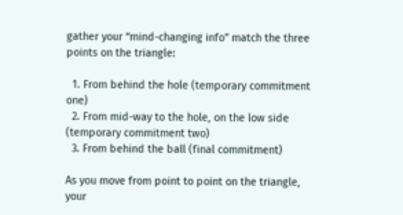gather your “mind-changing info” match the three points on the triangle:

  1. From behind the hole (temporary commitment one)
  2. From mid-way to the hole, on the low side (temporary commitment two)
  3. From behind the ball (final commitment)

As you move from point to point on the triangle, your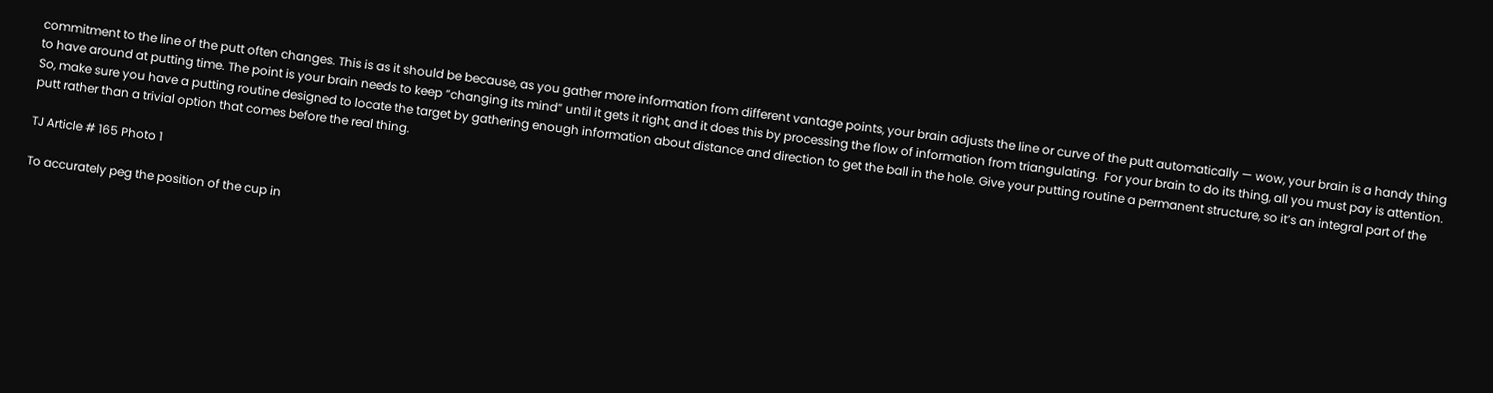commitment to the line of the putt often changes. This is as it should be because, as you gather more information from different vantage points, your brain adjusts the line or curve of the putt automatically — wow, your brain is a handy thing to have around at putting time. The point is your brain needs to keep “changing its mind” until it gets it right, and it does this by processing the flow of information from triangulating.  For your brain to do its thing, all you must pay is attention. So, make sure you have a putting routine designed to locate the target by gathering enough information about distance and direction to get the ball in the hole. Give your putting routine a permanent structure, so it’s an integral part of the putt rather than a trivial option that comes before the real thing.

TJ Article # 165 Photo 1

To accurately peg the position of the cup in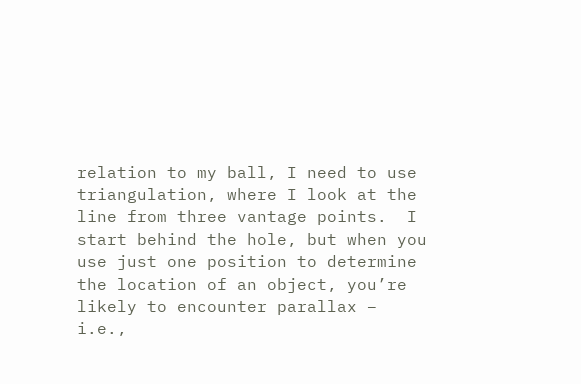relation to my ball, I need to use triangulation, where I look at the line from three vantage points.  I start behind the hole, but when you use just one position to determine the location of an object, you’re likely to encounter parallax – i.e.,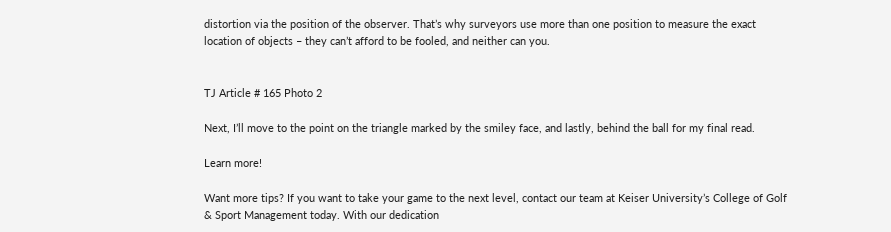distortion via the position of the observer. That’s why surveyors use more than one position to measure the exact location of objects – they can’t afford to be fooled, and neither can you.


TJ Article # 165 Photo 2

Next, I’ll move to the point on the triangle marked by the smiley face, and lastly, behind the ball for my final read.

Learn more!

Want more tips? If you want to take your game to the next level, contact our team at Keiser University’s College of Golf & Sport Management today. With our dedication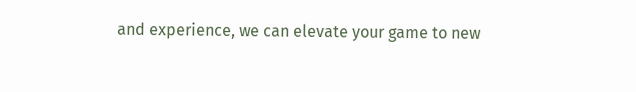and experience, we can elevate your game to new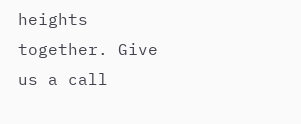heights together. Give us a call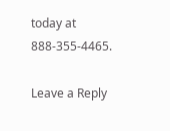today at 888-355-4465.

Leave a Reply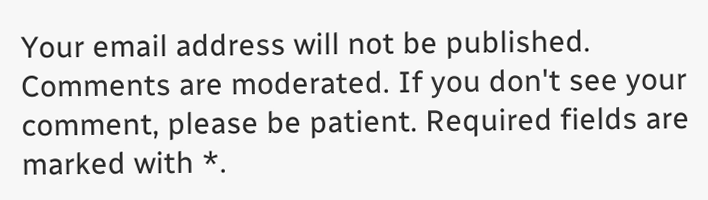Your email address will not be published. Comments are moderated. If you don't see your comment, please be patient. Required fields are marked with *.